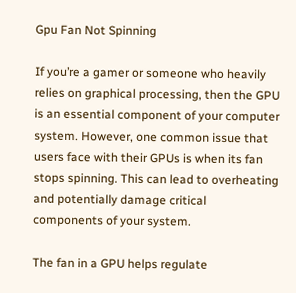Gpu Fan Not Spinning

If you’re a gamer or someone who heavily relies on graphical processing, then the GPU is an essential component of your computer system. However, one common issue that users face with their GPUs is when its fan stops spinning. This can lead to overheating and potentially damage critical components of your system.

The fan in a GPU helps regulate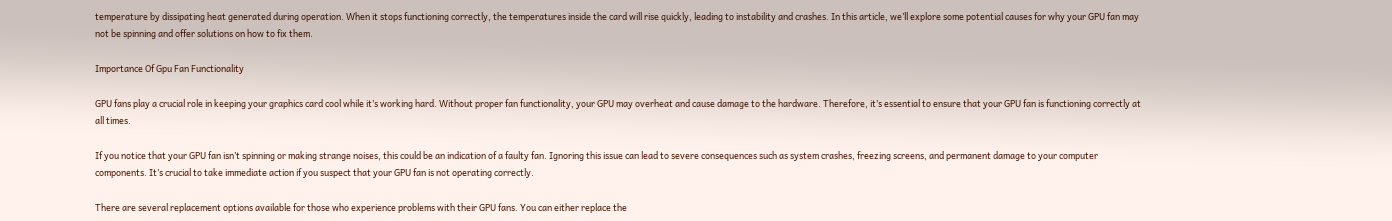temperature by dissipating heat generated during operation. When it stops functioning correctly, the temperatures inside the card will rise quickly, leading to instability and crashes. In this article, we’ll explore some potential causes for why your GPU fan may not be spinning and offer solutions on how to fix them.

Importance Of Gpu Fan Functionality

GPU fans play a crucial role in keeping your graphics card cool while it’s working hard. Without proper fan functionality, your GPU may overheat and cause damage to the hardware. Therefore, it’s essential to ensure that your GPU fan is functioning correctly at all times.

If you notice that your GPU fan isn’t spinning or making strange noises, this could be an indication of a faulty fan. Ignoring this issue can lead to severe consequences such as system crashes, freezing screens, and permanent damage to your computer components. It’s crucial to take immediate action if you suspect that your GPU fan is not operating correctly.

There are several replacement options available for those who experience problems with their GPU fans. You can either replace the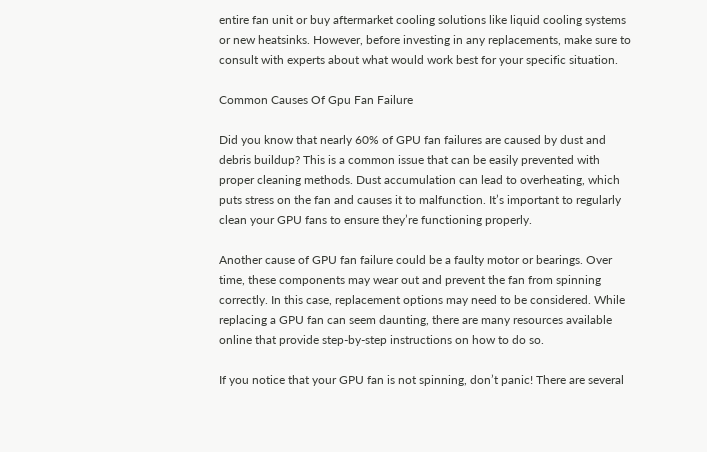entire fan unit or buy aftermarket cooling solutions like liquid cooling systems or new heatsinks. However, before investing in any replacements, make sure to consult with experts about what would work best for your specific situation.

Common Causes Of Gpu Fan Failure

Did you know that nearly 60% of GPU fan failures are caused by dust and debris buildup? This is a common issue that can be easily prevented with proper cleaning methods. Dust accumulation can lead to overheating, which puts stress on the fan and causes it to malfunction. It’s important to regularly clean your GPU fans to ensure they’re functioning properly.

Another cause of GPU fan failure could be a faulty motor or bearings. Over time, these components may wear out and prevent the fan from spinning correctly. In this case, replacement options may need to be considered. While replacing a GPU fan can seem daunting, there are many resources available online that provide step-by-step instructions on how to do so.

If you notice that your GPU fan is not spinning, don’t panic! There are several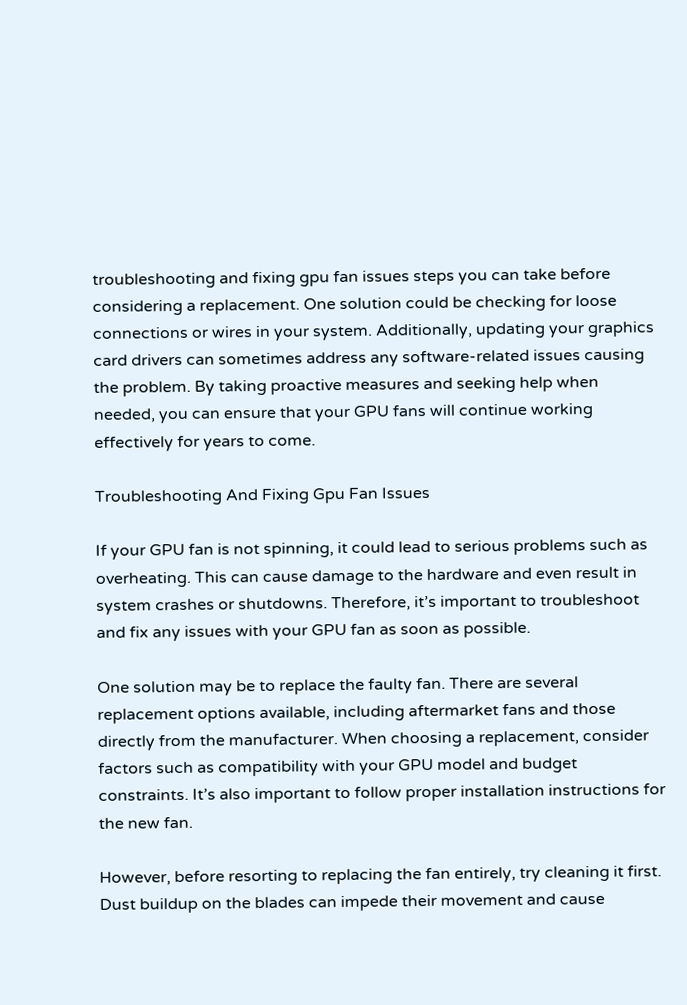troubleshooting and fixing gpu fan issues steps you can take before considering a replacement. One solution could be checking for loose connections or wires in your system. Additionally, updating your graphics card drivers can sometimes address any software-related issues causing the problem. By taking proactive measures and seeking help when needed, you can ensure that your GPU fans will continue working effectively for years to come.

Troubleshooting And Fixing Gpu Fan Issues

If your GPU fan is not spinning, it could lead to serious problems such as overheating. This can cause damage to the hardware and even result in system crashes or shutdowns. Therefore, it’s important to troubleshoot and fix any issues with your GPU fan as soon as possible.

One solution may be to replace the faulty fan. There are several replacement options available, including aftermarket fans and those directly from the manufacturer. When choosing a replacement, consider factors such as compatibility with your GPU model and budget constraints. It’s also important to follow proper installation instructions for the new fan.

However, before resorting to replacing the fan entirely, try cleaning it first. Dust buildup on the blades can impede their movement and cause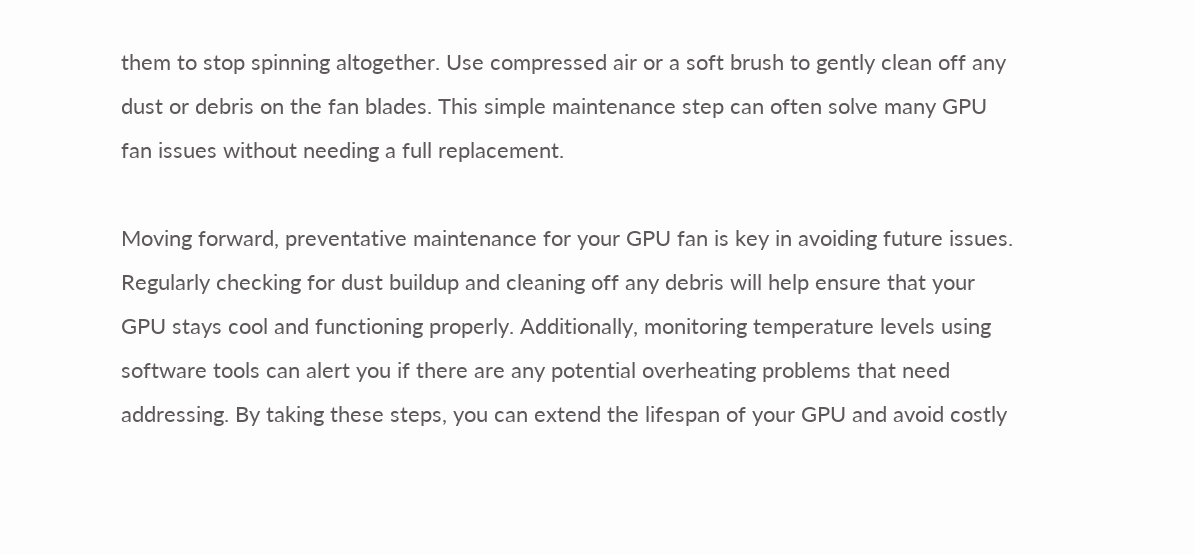them to stop spinning altogether. Use compressed air or a soft brush to gently clean off any dust or debris on the fan blades. This simple maintenance step can often solve many GPU fan issues without needing a full replacement.

Moving forward, preventative maintenance for your GPU fan is key in avoiding future issues. Regularly checking for dust buildup and cleaning off any debris will help ensure that your GPU stays cool and functioning properly. Additionally, monitoring temperature levels using software tools can alert you if there are any potential overheating problems that need addressing. By taking these steps, you can extend the lifespan of your GPU and avoid costly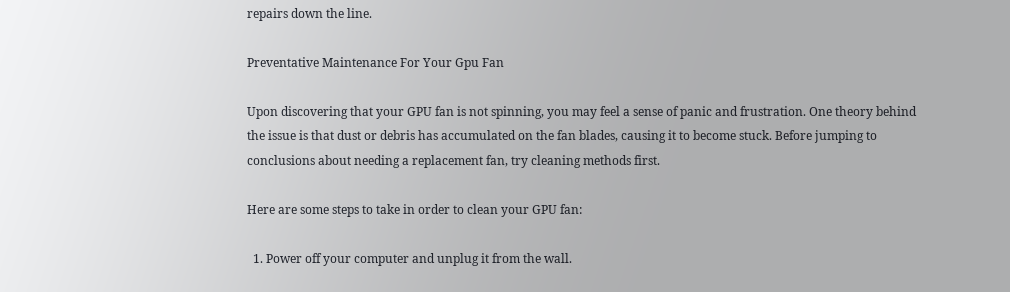repairs down the line.

Preventative Maintenance For Your Gpu Fan

Upon discovering that your GPU fan is not spinning, you may feel a sense of panic and frustration. One theory behind the issue is that dust or debris has accumulated on the fan blades, causing it to become stuck. Before jumping to conclusions about needing a replacement fan, try cleaning methods first.

Here are some steps to take in order to clean your GPU fan:

  1. Power off your computer and unplug it from the wall.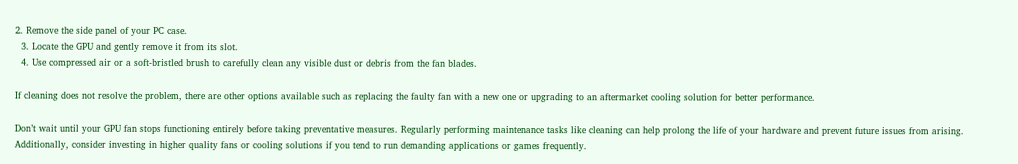2. Remove the side panel of your PC case.
  3. Locate the GPU and gently remove it from its slot.
  4. Use compressed air or a soft-bristled brush to carefully clean any visible dust or debris from the fan blades.

If cleaning does not resolve the problem, there are other options available such as replacing the faulty fan with a new one or upgrading to an aftermarket cooling solution for better performance.

Don’t wait until your GPU fan stops functioning entirely before taking preventative measures. Regularly performing maintenance tasks like cleaning can help prolong the life of your hardware and prevent future issues from arising. Additionally, consider investing in higher quality fans or cooling solutions if you tend to run demanding applications or games frequently.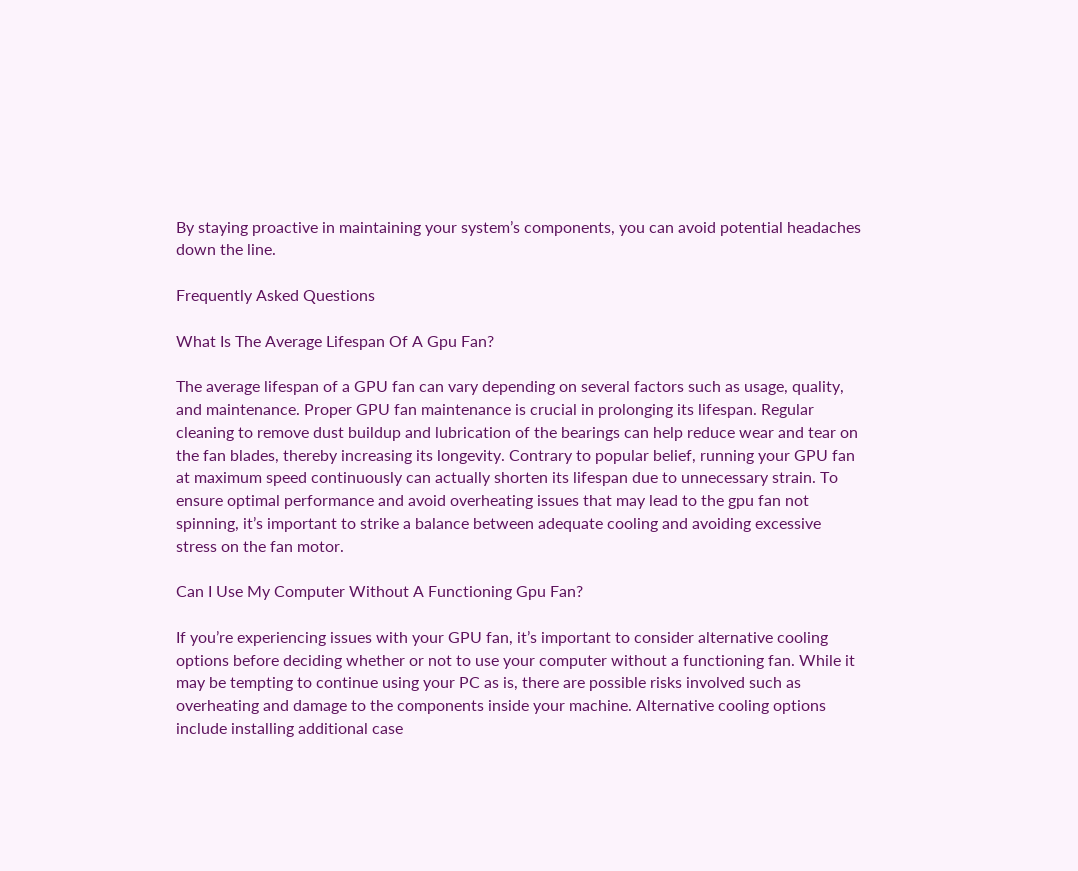By staying proactive in maintaining your system’s components, you can avoid potential headaches down the line.

Frequently Asked Questions

What Is The Average Lifespan Of A Gpu Fan?

The average lifespan of a GPU fan can vary depending on several factors such as usage, quality, and maintenance. Proper GPU fan maintenance is crucial in prolonging its lifespan. Regular cleaning to remove dust buildup and lubrication of the bearings can help reduce wear and tear on the fan blades, thereby increasing its longevity. Contrary to popular belief, running your GPU fan at maximum speed continuously can actually shorten its lifespan due to unnecessary strain. To ensure optimal performance and avoid overheating issues that may lead to the gpu fan not spinning, it’s important to strike a balance between adequate cooling and avoiding excessive stress on the fan motor.

Can I Use My Computer Without A Functioning Gpu Fan?

If you’re experiencing issues with your GPU fan, it’s important to consider alternative cooling options before deciding whether or not to use your computer without a functioning fan. While it may be tempting to continue using your PC as is, there are possible risks involved such as overheating and damage to the components inside your machine. Alternative cooling options include installing additional case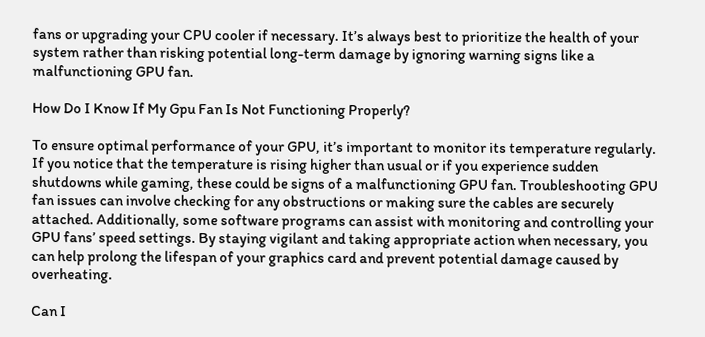fans or upgrading your CPU cooler if necessary. It’s always best to prioritize the health of your system rather than risking potential long-term damage by ignoring warning signs like a malfunctioning GPU fan.

How Do I Know If My Gpu Fan Is Not Functioning Properly?

To ensure optimal performance of your GPU, it’s important to monitor its temperature regularly. If you notice that the temperature is rising higher than usual or if you experience sudden shutdowns while gaming, these could be signs of a malfunctioning GPU fan. Troubleshooting GPU fan issues can involve checking for any obstructions or making sure the cables are securely attached. Additionally, some software programs can assist with monitoring and controlling your GPU fans’ speed settings. By staying vigilant and taking appropriate action when necessary, you can help prolong the lifespan of your graphics card and prevent potential damage caused by overheating.

Can I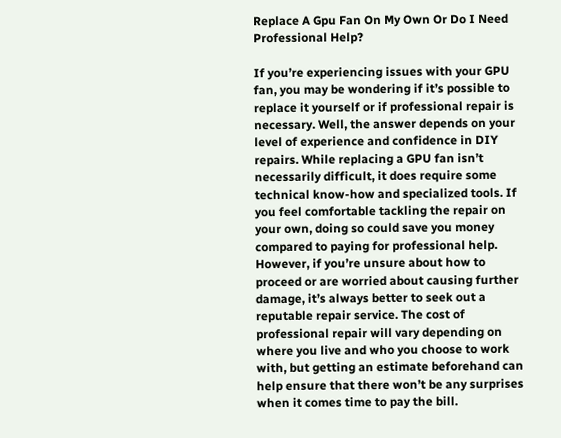Replace A Gpu Fan On My Own Or Do I Need Professional Help?

If you’re experiencing issues with your GPU fan, you may be wondering if it’s possible to replace it yourself or if professional repair is necessary. Well, the answer depends on your level of experience and confidence in DIY repairs. While replacing a GPU fan isn’t necessarily difficult, it does require some technical know-how and specialized tools. If you feel comfortable tackling the repair on your own, doing so could save you money compared to paying for professional help. However, if you’re unsure about how to proceed or are worried about causing further damage, it’s always better to seek out a reputable repair service. The cost of professional repair will vary depending on where you live and who you choose to work with, but getting an estimate beforehand can help ensure that there won’t be any surprises when it comes time to pay the bill.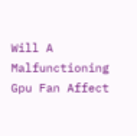Will A Malfunctioning Gpu Fan Affect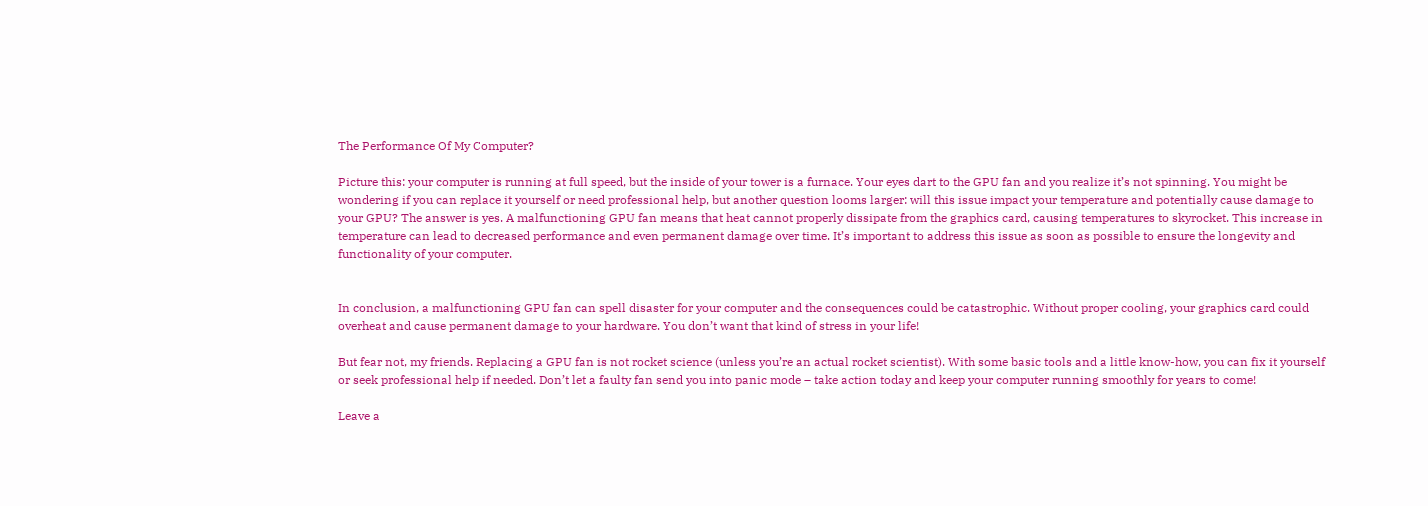The Performance Of My Computer?

Picture this: your computer is running at full speed, but the inside of your tower is a furnace. Your eyes dart to the GPU fan and you realize it’s not spinning. You might be wondering if you can replace it yourself or need professional help, but another question looms larger: will this issue impact your temperature and potentially cause damage to your GPU? The answer is yes. A malfunctioning GPU fan means that heat cannot properly dissipate from the graphics card, causing temperatures to skyrocket. This increase in temperature can lead to decreased performance and even permanent damage over time. It’s important to address this issue as soon as possible to ensure the longevity and functionality of your computer.


In conclusion, a malfunctioning GPU fan can spell disaster for your computer and the consequences could be catastrophic. Without proper cooling, your graphics card could overheat and cause permanent damage to your hardware. You don’t want that kind of stress in your life!

But fear not, my friends. Replacing a GPU fan is not rocket science (unless you’re an actual rocket scientist). With some basic tools and a little know-how, you can fix it yourself or seek professional help if needed. Don’t let a faulty fan send you into panic mode – take action today and keep your computer running smoothly for years to come!

Leave a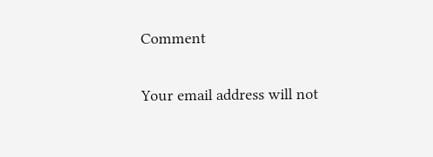Comment

Your email address will not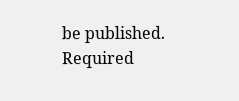be published. Required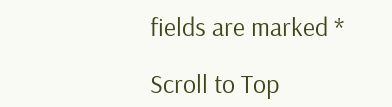fields are marked *

Scroll to Top